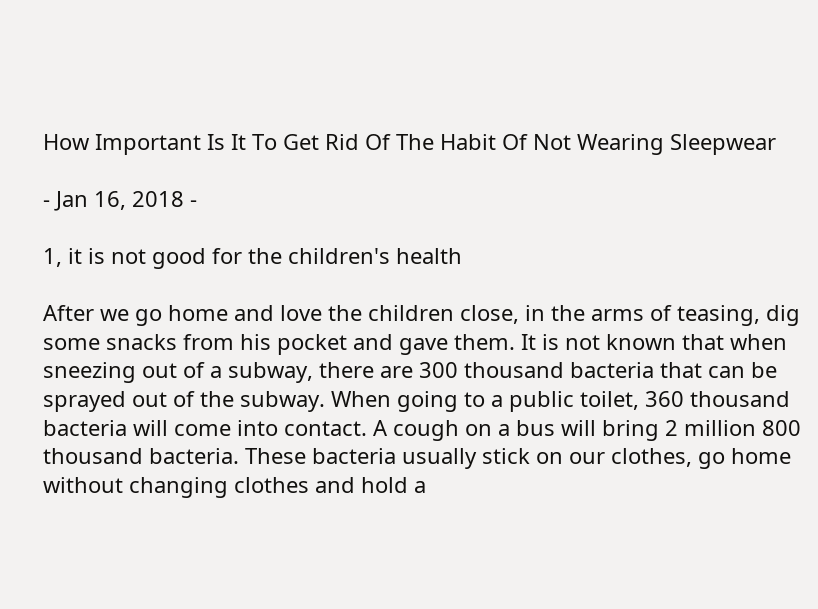How Important Is It To Get Rid Of The Habit Of Not Wearing Sleepwear

- Jan 16, 2018 -

1, it is not good for the children's health

After we go home and love the children close, in the arms of teasing, dig some snacks from his pocket and gave them. It is not known that when sneezing out of a subway, there are 300 thousand bacteria that can be sprayed out of the subway. When going to a public toilet, 360 thousand bacteria will come into contact. A cough on a bus will bring 2 million 800 thousand bacteria. These bacteria usually stick on our clothes, go home without changing clothes and hold a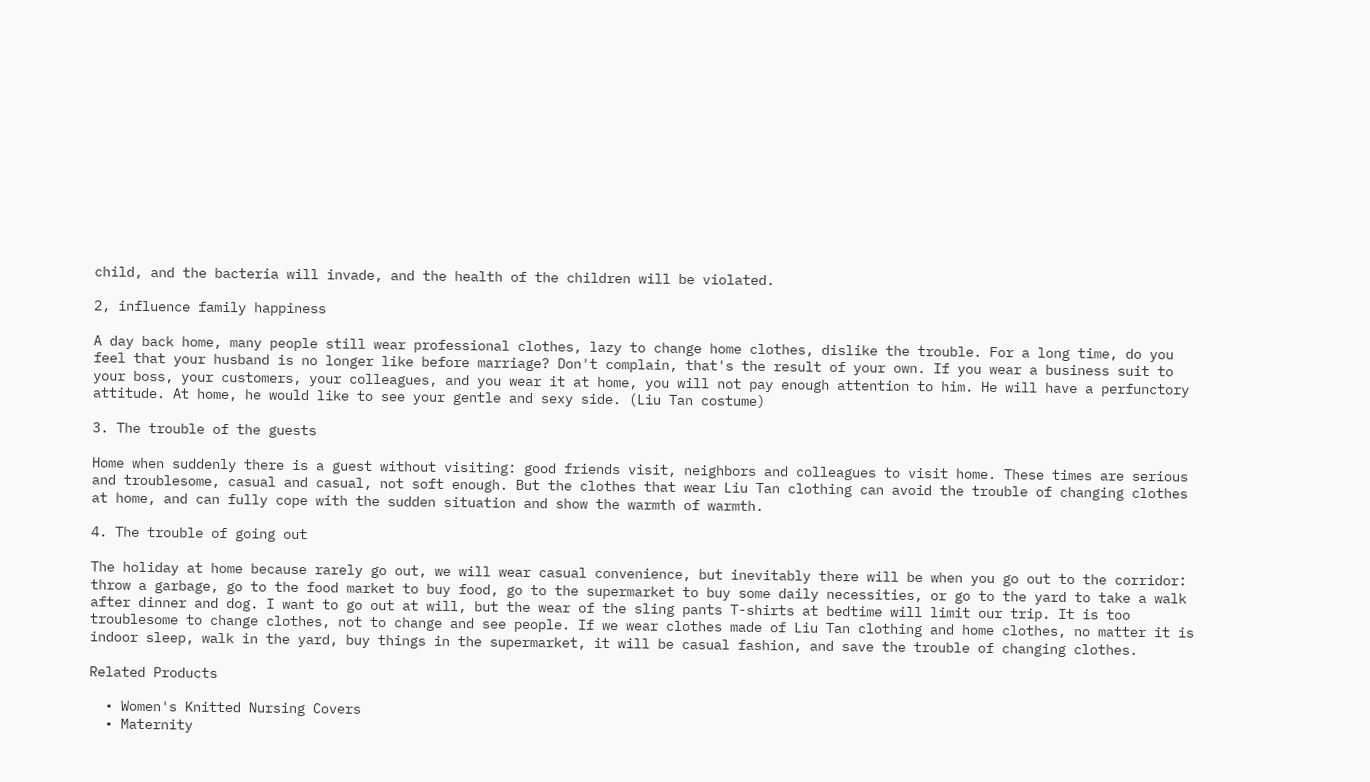child, and the bacteria will invade, and the health of the children will be violated.

2, influence family happiness

A day back home, many people still wear professional clothes, lazy to change home clothes, dislike the trouble. For a long time, do you feel that your husband is no longer like before marriage? Don't complain, that's the result of your own. If you wear a business suit to your boss, your customers, your colleagues, and you wear it at home, you will not pay enough attention to him. He will have a perfunctory attitude. At home, he would like to see your gentle and sexy side. (Liu Tan costume)

3. The trouble of the guests

Home when suddenly there is a guest without visiting: good friends visit, neighbors and colleagues to visit home. These times are serious and troublesome, casual and casual, not soft enough. But the clothes that wear Liu Tan clothing can avoid the trouble of changing clothes at home, and can fully cope with the sudden situation and show the warmth of warmth.

4. The trouble of going out

The holiday at home because rarely go out, we will wear casual convenience, but inevitably there will be when you go out to the corridor: throw a garbage, go to the food market to buy food, go to the supermarket to buy some daily necessities, or go to the yard to take a walk after dinner and dog. I want to go out at will, but the wear of the sling pants T-shirts at bedtime will limit our trip. It is too troublesome to change clothes, not to change and see people. If we wear clothes made of Liu Tan clothing and home clothes, no matter it is indoor sleep, walk in the yard, buy things in the supermarket, it will be casual fashion, and save the trouble of changing clothes.

Related Products

  • Women's Knitted Nursing Covers
  • Maternity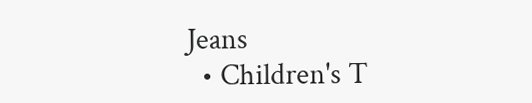Jeans
  • Children's T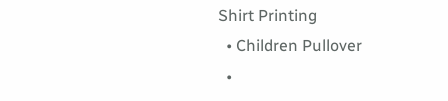Shirt Printing
  • Children Pullover
  •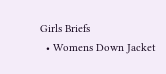Girls Briefs
  • Womens Down Jacket